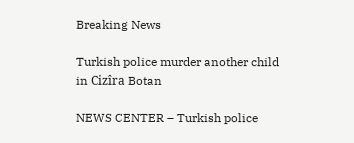Breaking News

Turkish police murder another child in Cizîra Botan

NEWS CENTER – Turkish police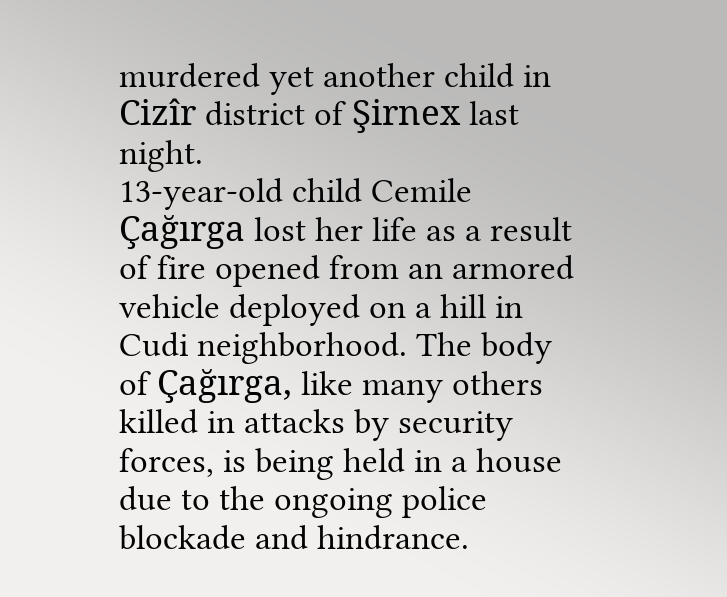murdered yet another child in Cizîr district of Şirnex last night.
13-year-old child Cemile Çağırga lost her life as a result of fire opened from an armored vehicle deployed on a hill in Cudi neighborhood. The body of Çağırga, like many others killed in attacks by security forces, is being held in a house due to the ongoing police blockade and hindrance.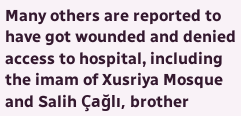Many others are reported to have got wounded and denied access to hospital, including the imam of Xusriya Mosque and Salih Çağlı, brother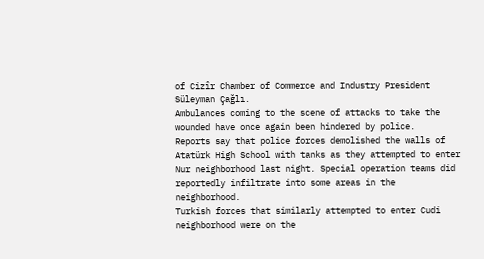of Cizîr Chamber of Commerce and Industry President Süleyman Çağlı.
Ambulances coming to the scene of attacks to take the wounded have once again been hindered by police.
Reports say that police forces demolished the walls of Atatürk High School with tanks as they attempted to enter Nur neighborhood last night. Special operation teams did reportedly infiltrate into some areas in the neighborhood.
Turkish forces that similarly attempted to enter Cudi neighborhood were on the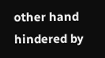other hand hindered by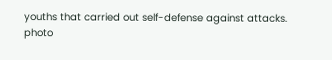youths that carried out self-defense against attacks.
photo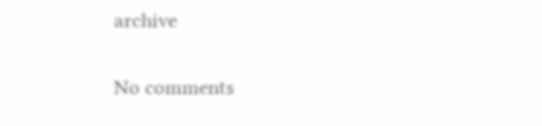archive

No comments